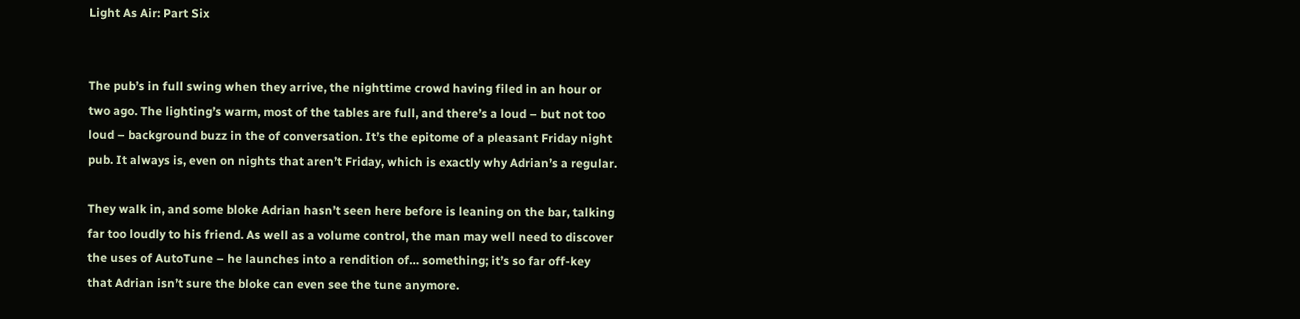Light As Air: Part Six


The pub’s in full swing when they arrive, the nighttime crowd having filed in an hour or two ago. The lighting’s warm, most of the tables are full, and there’s a loud – but not too loud – background buzz in the of conversation. It’s the epitome of a pleasant Friday night pub. It always is, even on nights that aren’t Friday, which is exactly why Adrian’s a regular.

They walk in, and some bloke Adrian hasn’t seen here before is leaning on the bar, talking far too loudly to his friend. As well as a volume control, the man may well need to discover the uses of AutoTune – he launches into a rendition of… something; it’s so far off-key that Adrian isn’t sure the bloke can even see the tune anymore.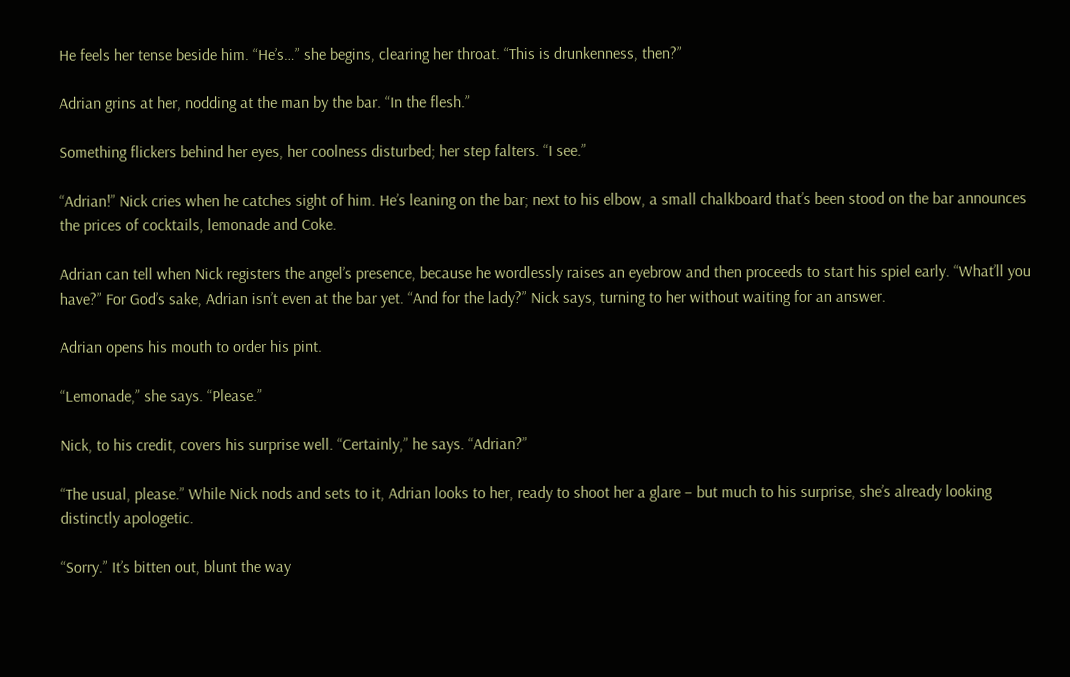He feels her tense beside him. “He’s…” she begins, clearing her throat. “This is drunkenness, then?”

Adrian grins at her, nodding at the man by the bar. “In the flesh.”

Something flickers behind her eyes, her coolness disturbed; her step falters. “I see.”

“Adrian!” Nick cries when he catches sight of him. He’s leaning on the bar; next to his elbow, a small chalkboard that’s been stood on the bar announces the prices of cocktails, lemonade and Coke.

Adrian can tell when Nick registers the angel’s presence, because he wordlessly raises an eyebrow and then proceeds to start his spiel early. “What’ll you have?” For God’s sake, Adrian isn’t even at the bar yet. “And for the lady?” Nick says, turning to her without waiting for an answer.

Adrian opens his mouth to order his pint.

“Lemonade,” she says. “Please.”

Nick, to his credit, covers his surprise well. “Certainly,” he says. “Adrian?”

“The usual, please.” While Nick nods and sets to it, Adrian looks to her, ready to shoot her a glare – but much to his surprise, she’s already looking distinctly apologetic.

“Sorry.” It’s bitten out, blunt the way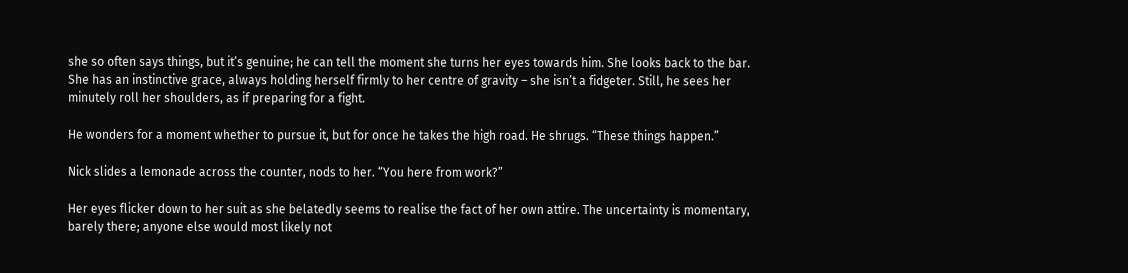she so often says things, but it’s genuine; he can tell the moment she turns her eyes towards him. She looks back to the bar. She has an instinctive grace, always holding herself firmly to her centre of gravity – she isn’t a fidgeter. Still, he sees her minutely roll her shoulders, as if preparing for a fight.

He wonders for a moment whether to pursue it, but for once he takes the high road. He shrugs. “These things happen.”

Nick slides a lemonade across the counter, nods to her. “You here from work?”

Her eyes flicker down to her suit as she belatedly seems to realise the fact of her own attire. The uncertainty is momentary, barely there; anyone else would most likely not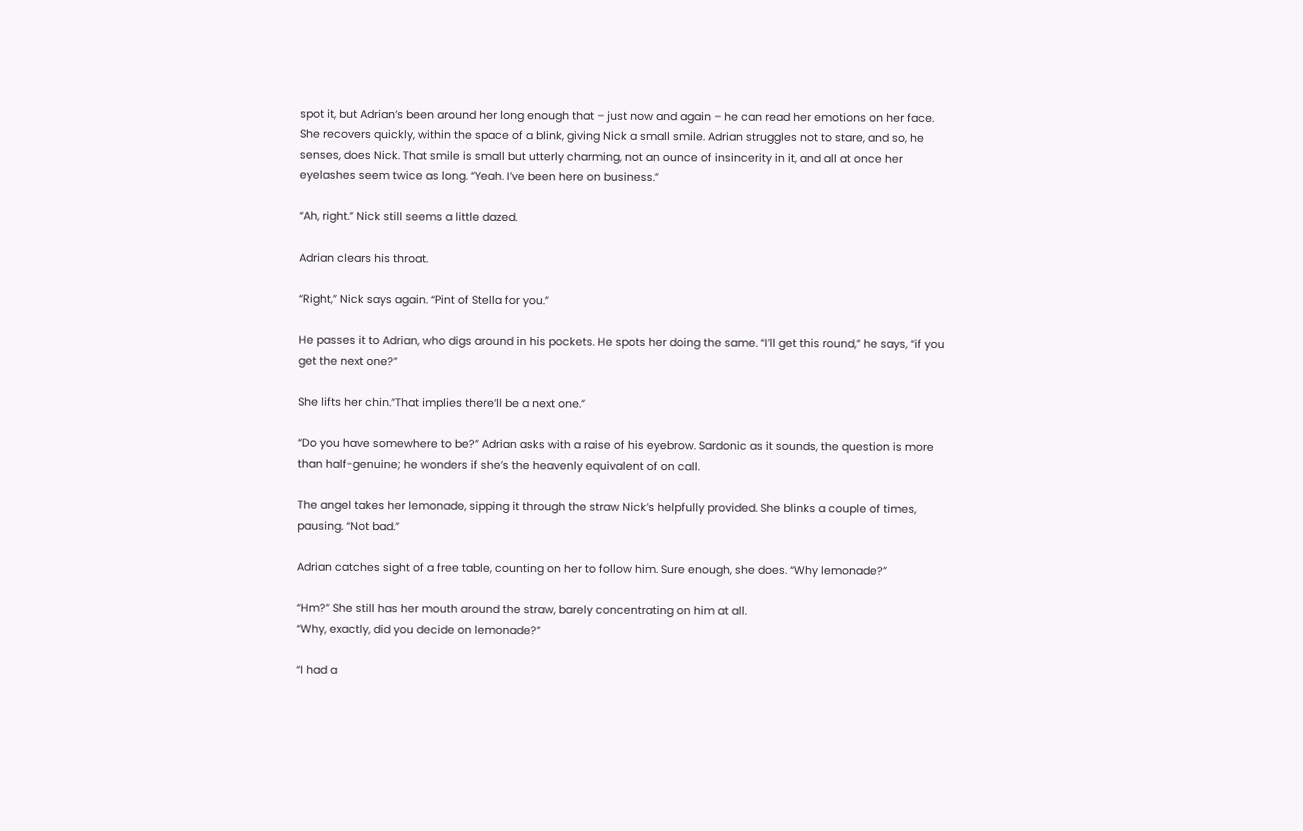spot it, but Adrian’s been around her long enough that – just now and again – he can read her emotions on her face. She recovers quickly, within the space of a blink, giving Nick a small smile. Adrian struggles not to stare, and so, he senses, does Nick. That smile is small but utterly charming, not an ounce of insincerity in it, and all at once her eyelashes seem twice as long. “Yeah. I’ve been here on business.”

“Ah, right.” Nick still seems a little dazed.

Adrian clears his throat.

“Right,” Nick says again. “Pint of Stella for you.”

He passes it to Adrian, who digs around in his pockets. He spots her doing the same. “I’ll get this round,” he says, “if you get the next one?”

She lifts her chin.”That implies there’ll be a next one.”

“Do you have somewhere to be?” Adrian asks with a raise of his eyebrow. Sardonic as it sounds, the question is more than half-genuine; he wonders if she’s the heavenly equivalent of on call.

The angel takes her lemonade, sipping it through the straw Nick’s helpfully provided. She blinks a couple of times, pausing. “Not bad.”

Adrian catches sight of a free table, counting on her to follow him. Sure enough, she does. “Why lemonade?”

“Hm?” She still has her mouth around the straw, barely concentrating on him at all.
“Why, exactly, did you decide on lemonade?”

“I had a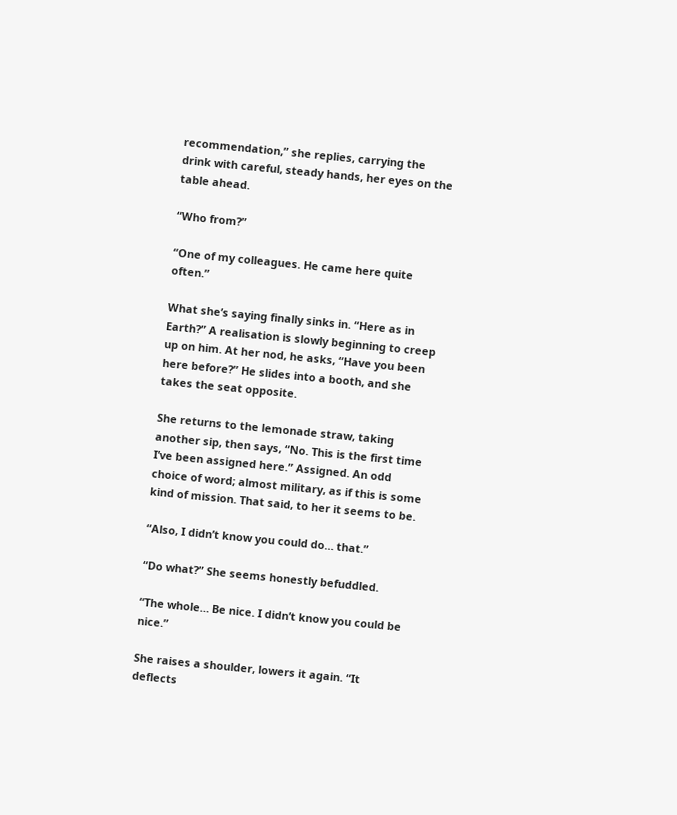recommendation,” she replies, carrying the drink with careful, steady hands, her eyes on the table ahead.

“Who from?”

“One of my colleagues. He came here quite often.”

What she’s saying finally sinks in. “Here as in Earth?” A realisation is slowly beginning to creep up on him. At her nod, he asks, “Have you been here before?” He slides into a booth, and she takes the seat opposite.

She returns to the lemonade straw, taking another sip, then says, “No. This is the first time I’ve been assigned here.” Assigned. An odd choice of word; almost military, as if this is some kind of mission. That said, to her it seems to be.

“Also, I didn’t know you could do… that.”

“Do what?” She seems honestly befuddled.

“The whole… Be nice. I didn’t know you could be nice.”

She raises a shoulder, lowers it again. “It deflects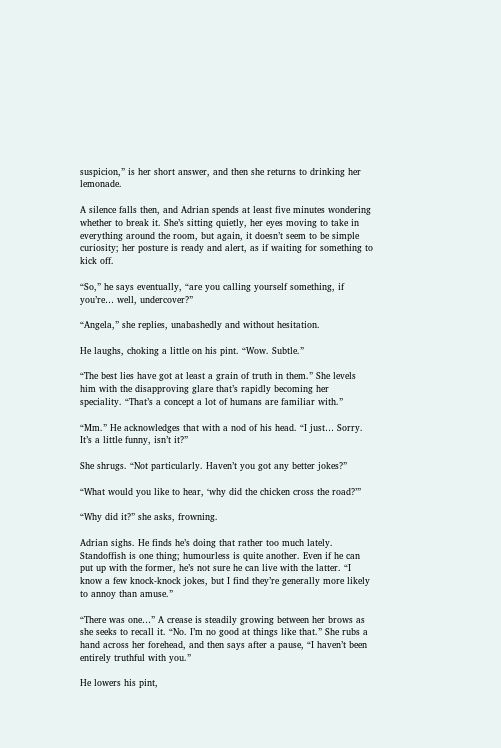suspicion,” is her short answer, and then she returns to drinking her lemonade.

A silence falls then, and Adrian spends at least five minutes wondering whether to break it. She’s sitting quietly, her eyes moving to take in everything around the room, but again, it doesn’t seem to be simple curiosity; her posture is ready and alert, as if waiting for something to kick off.

“So,” he says eventually, “are you calling yourself something, if you’re… well, undercover?”

“Angela,” she replies, unabashedly and without hesitation.

He laughs, choking a little on his pint. “Wow. Subtle.”

“The best lies have got at least a grain of truth in them.” She levels him with the disapproving glare that’s rapidly becoming her speciality. “That’s a concept a lot of humans are familiar with.”

“Mm.” He acknowledges that with a nod of his head. “I just… Sorry. It’s a little funny, isn’t it?”

She shrugs. “Not particularly. Haven’t you got any better jokes?”

“What would you like to hear, ‘why did the chicken cross the road?’”

“Why did it?” she asks, frowning.

Adrian sighs. He finds he’s doing that rather too much lately. Standoffish is one thing; humourless is quite another. Even if he can put up with the former, he’s not sure he can live with the latter. “I know a few knock-knock jokes, but I find they’re generally more likely to annoy than amuse.”

“There was one…” A crease is steadily growing between her brows as she seeks to recall it. “No. I’m no good at things like that.” She rubs a hand across her forehead, and then says after a pause, “I haven’t been entirely truthful with you.”

He lowers his pint,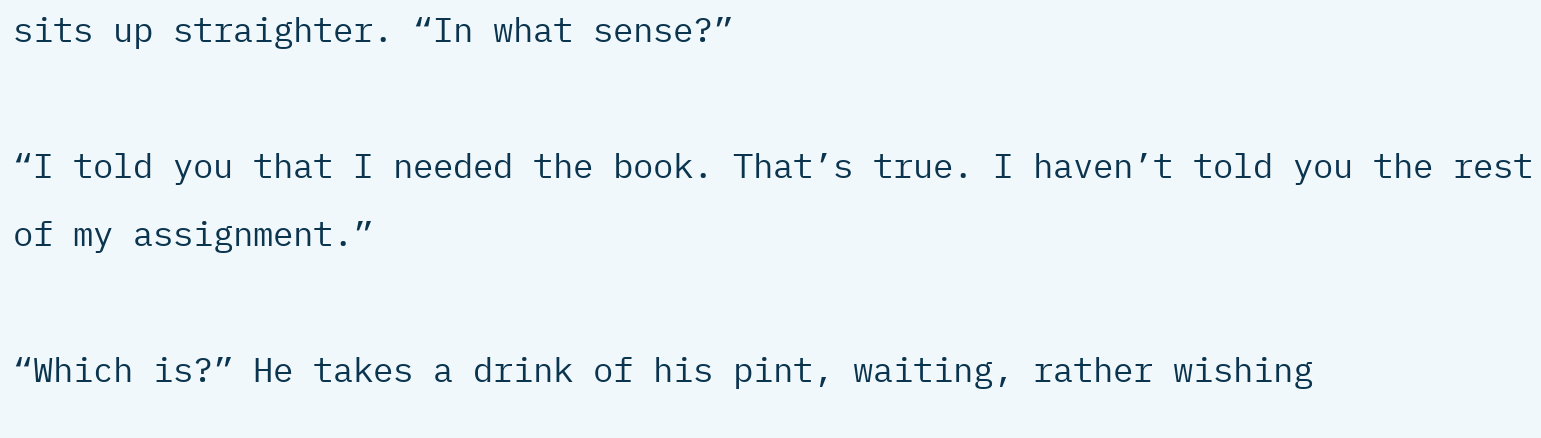sits up straighter. “In what sense?”

“I told you that I needed the book. That’s true. I haven’t told you the rest of my assignment.”

“Which is?” He takes a drink of his pint, waiting, rather wishing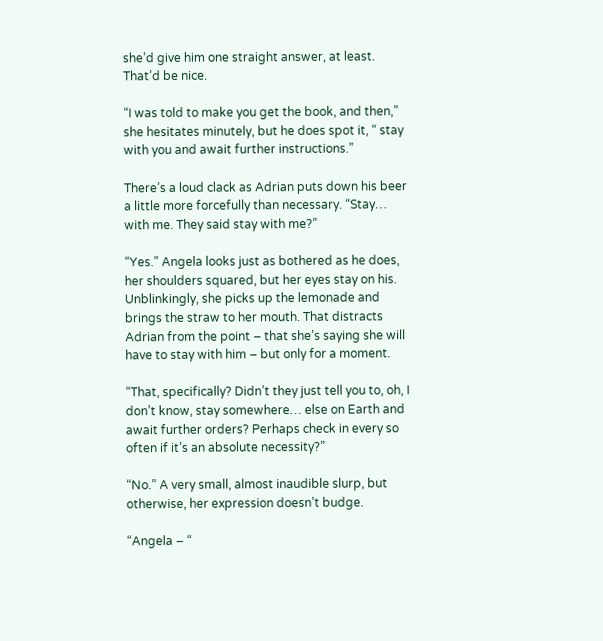she’d give him one straight answer, at least. That’d be nice.

“I was told to make you get the book, and then,” she hesitates minutely, but he does spot it, “ stay with you and await further instructions.”

There’s a loud clack as Adrian puts down his beer a little more forcefully than necessary. “Stay… with me. They said stay with me?”

“Yes.” Angela looks just as bothered as he does, her shoulders squared, but her eyes stay on his. Unblinkingly, she picks up the lemonade and brings the straw to her mouth. That distracts Adrian from the point – that she’s saying she will have to stay with him – but only for a moment.

“That, specifically? Didn’t they just tell you to, oh, I don’t know, stay somewhere… else on Earth and await further orders? Perhaps check in every so often if it’s an absolute necessity?”

“No.” A very small, almost inaudible slurp, but otherwise, her expression doesn’t budge.

“Angela – “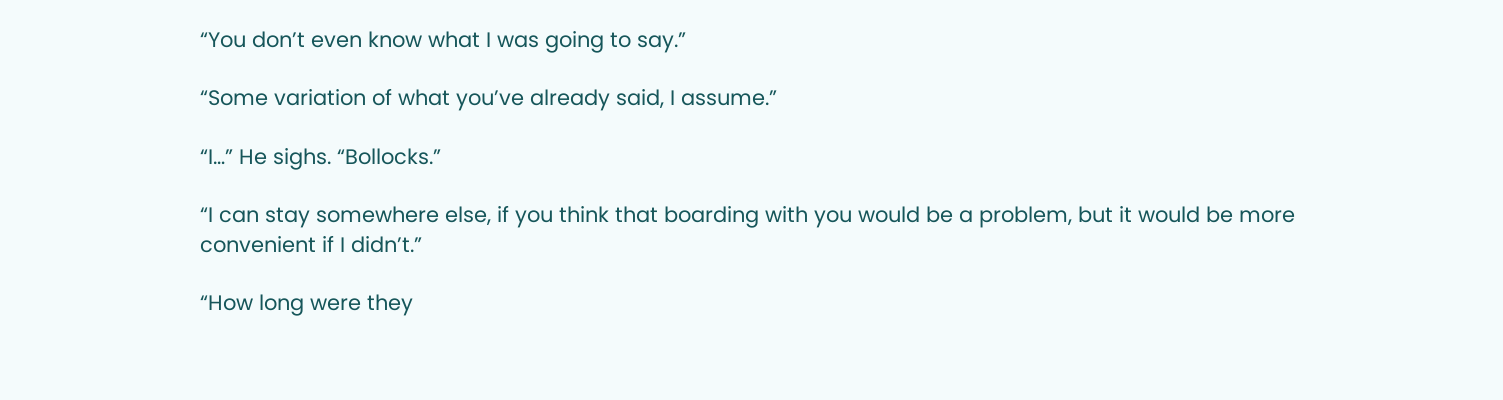“You don’t even know what I was going to say.”

“Some variation of what you’ve already said, I assume.”

“I…” He sighs. “Bollocks.”

“I can stay somewhere else, if you think that boarding with you would be a problem, but it would be more convenient if I didn’t.”

“How long were they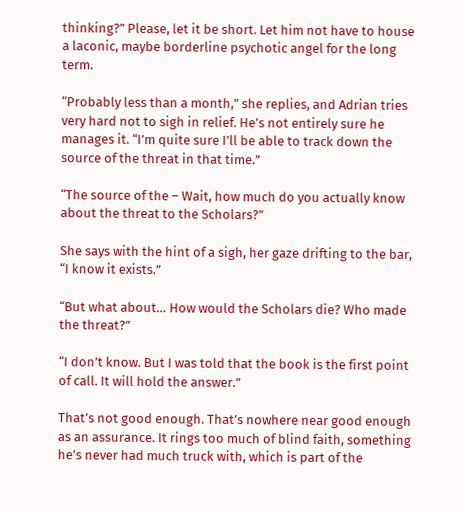thinking?” Please, let it be short. Let him not have to house a laconic, maybe borderline psychotic angel for the long term.

“Probably less than a month,” she replies, and Adrian tries very hard not to sigh in relief. He’s not entirely sure he manages it. “I’m quite sure I’ll be able to track down the source of the threat in that time.”

“The source of the – Wait, how much do you actually know about the threat to the Scholars?”

She says with the hint of a sigh, her gaze drifting to the bar, “I know it exists.”

“But what about… How would the Scholars die? Who made the threat?”

“I don’t know. But I was told that the book is the first point of call. It will hold the answer.”

That’s not good enough. That’s nowhere near good enough as an assurance. It rings too much of blind faith, something he’s never had much truck with, which is part of the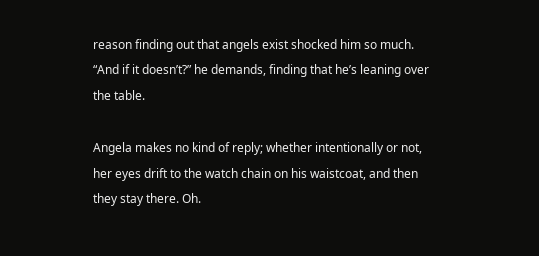reason finding out that angels exist shocked him so much. “And if it doesn’t?” he demands, finding that he’s leaning over the table.

Angela makes no kind of reply; whether intentionally or not, her eyes drift to the watch chain on his waistcoat, and then they stay there. Oh.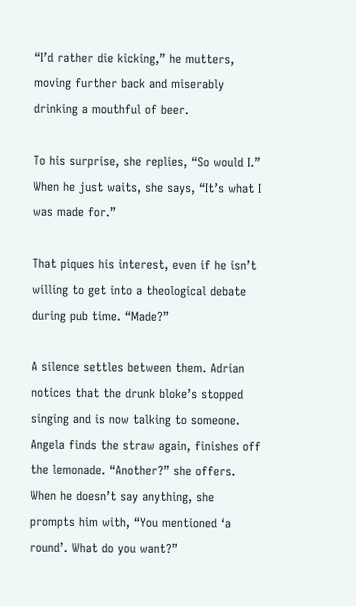“I’d rather die kicking,” he mutters, moving further back and miserably drinking a mouthful of beer.

To his surprise, she replies, “So would I.” When he just waits, she says, “It’s what I was made for.”

That piques his interest, even if he isn’t willing to get into a theological debate during pub time. “Made?”

A silence settles between them. Adrian notices that the drunk bloke’s stopped singing and is now talking to someone. Angela finds the straw again, finishes off the lemonade. “Another?” she offers. When he doesn’t say anything, she prompts him with, “You mentioned ‘a round’. What do you want?”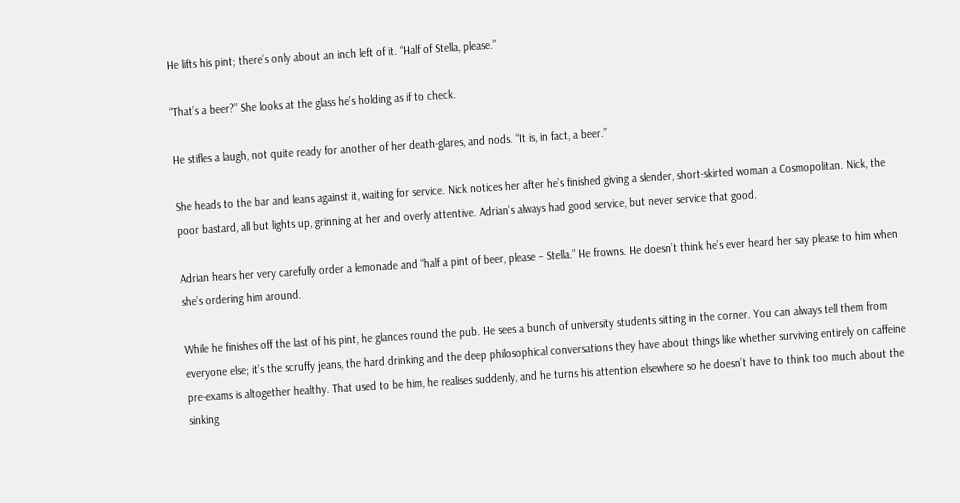He lifts his pint; there’s only about an inch left of it. “Half of Stella, please.”

“That’s a beer?” She looks at the glass he’s holding as if to check.

He stifles a laugh, not quite ready for another of her death-glares, and nods. “It is, in fact, a beer.”

She heads to the bar and leans against it, waiting for service. Nick notices her after he’s finished giving a slender, short-skirted woman a Cosmopolitan. Nick, the poor bastard, all but lights up, grinning at her and overly attentive. Adrian’s always had good service, but never service that good.

Adrian hears her very carefully order a lemonade and “half a pint of beer, please – Stella.” He frowns. He doesn’t think he’s ever heard her say please to him when she’s ordering him around.

While he finishes off the last of his pint, he glances round the pub. He sees a bunch of university students sitting in the corner. You can always tell them from everyone else; it’s the scruffy jeans, the hard drinking and the deep philosophical conversations they have about things like whether surviving entirely on caffeine pre-exams is altogether healthy. That used to be him, he realises suddenly, and he turns his attention elsewhere so he doesn’t have to think too much about the sinking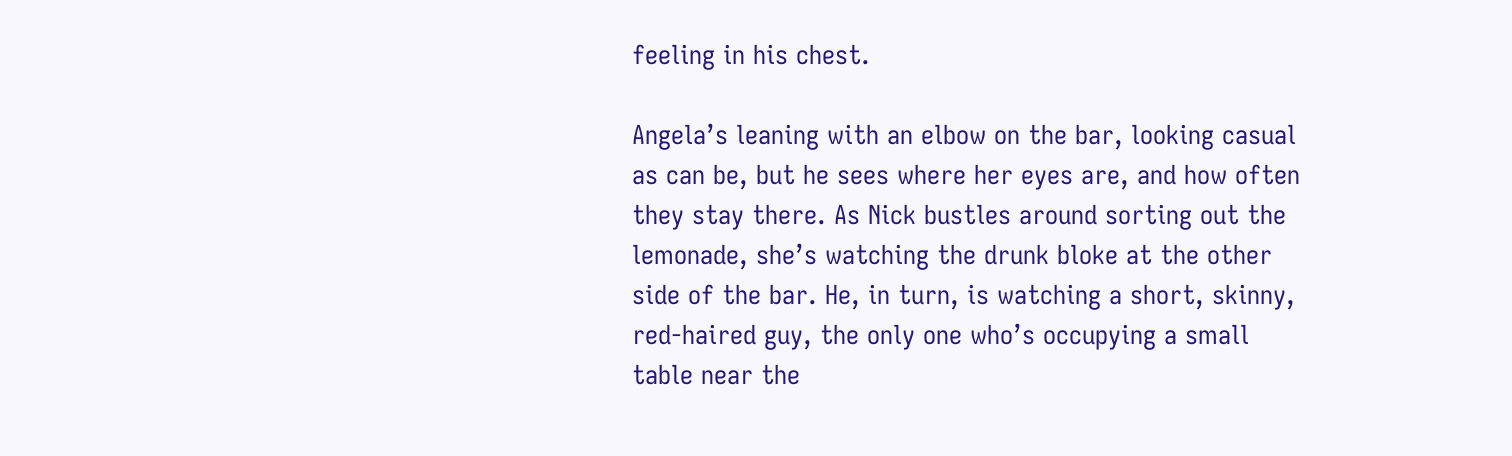feeling in his chest.

Angela’s leaning with an elbow on the bar, looking casual as can be, but he sees where her eyes are, and how often they stay there. As Nick bustles around sorting out the lemonade, she’s watching the drunk bloke at the other side of the bar. He, in turn, is watching a short, skinny, red-haired guy, the only one who’s occupying a small table near the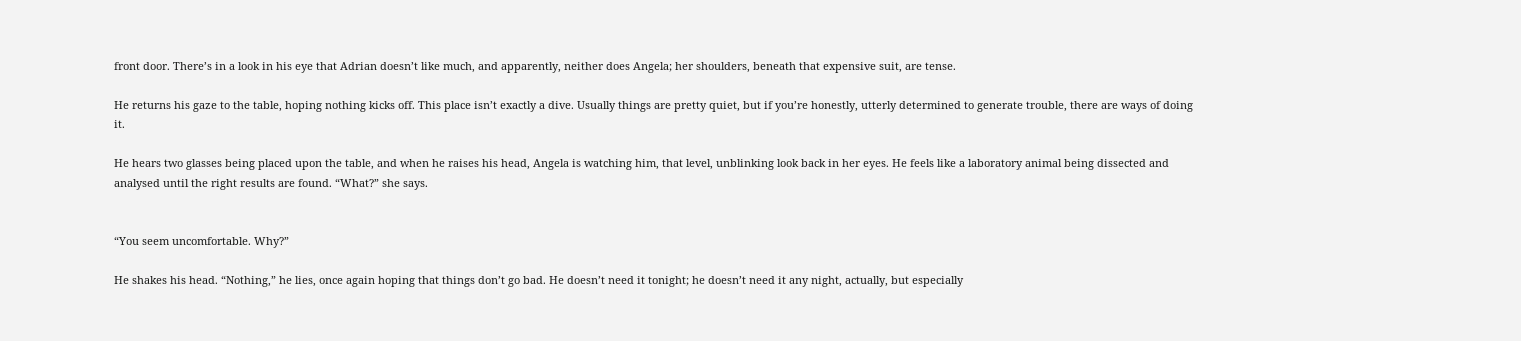front door. There’s in a look in his eye that Adrian doesn’t like much, and apparently, neither does Angela; her shoulders, beneath that expensive suit, are tense.

He returns his gaze to the table, hoping nothing kicks off. This place isn’t exactly a dive. Usually things are pretty quiet, but if you’re honestly, utterly determined to generate trouble, there are ways of doing it.

He hears two glasses being placed upon the table, and when he raises his head, Angela is watching him, that level, unblinking look back in her eyes. He feels like a laboratory animal being dissected and analysed until the right results are found. “What?” she says.


“You seem uncomfortable. Why?”

He shakes his head. “Nothing,” he lies, once again hoping that things don’t go bad. He doesn’t need it tonight; he doesn’t need it any night, actually, but especially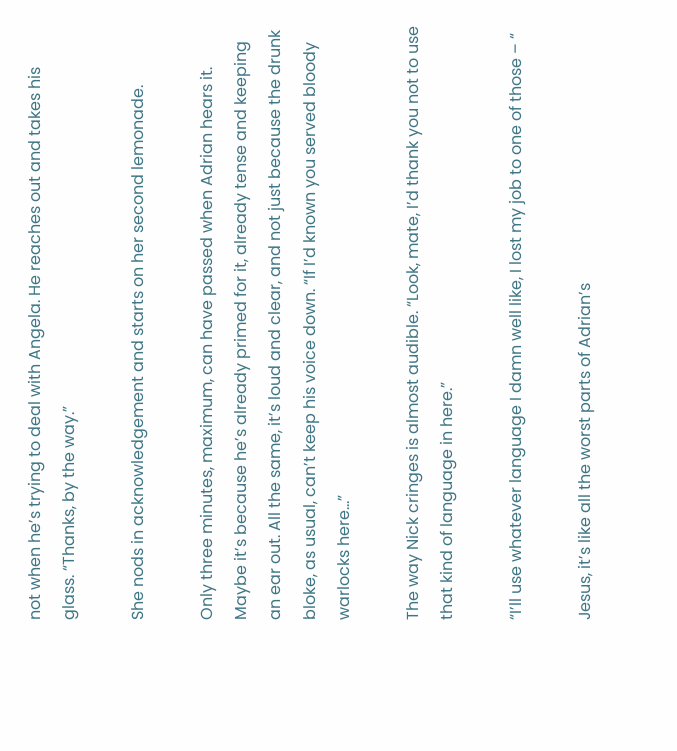not when he’s trying to deal with Angela. He reaches out and takes his glass. “Thanks, by the way.”

She nods in acknowledgement and starts on her second lemonade.

Only three minutes, maximum, can have passed when Adrian hears it. Maybe it’s because he’s already primed for it, already tense and keeping an ear out. All the same, it’s loud and clear, and not just because the drunk bloke, as usual, can’t keep his voice down. “If I’d known you served bloody warlocks here…”

The way Nick cringes is almost audible. “Look, mate, I’d thank you not to use that kind of language in here.”

“I’ll use whatever language I damn well like, I lost my job to one of those – “

Jesus, it’s like all the worst parts of Adrian’s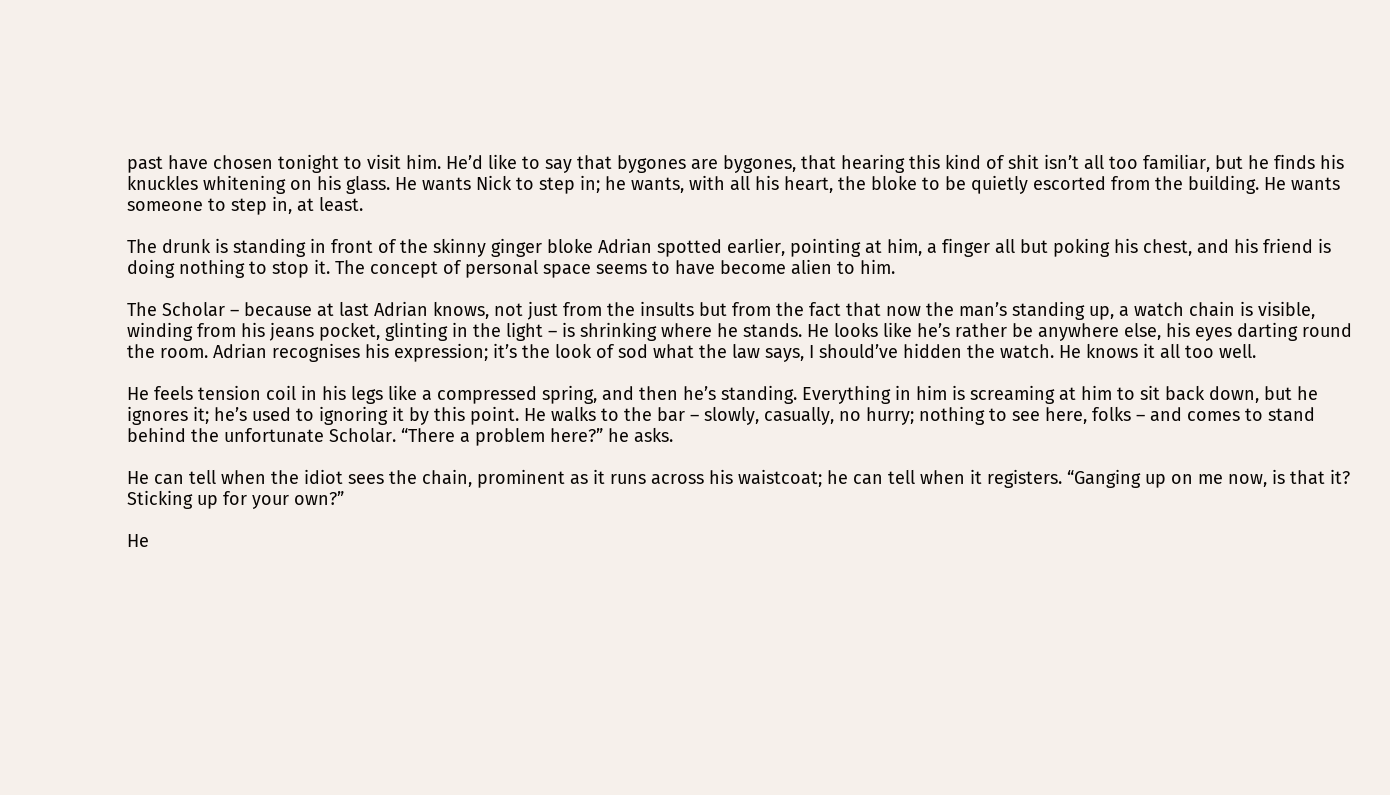past have chosen tonight to visit him. He’d like to say that bygones are bygones, that hearing this kind of shit isn’t all too familiar, but he finds his knuckles whitening on his glass. He wants Nick to step in; he wants, with all his heart, the bloke to be quietly escorted from the building. He wants someone to step in, at least.

The drunk is standing in front of the skinny ginger bloke Adrian spotted earlier, pointing at him, a finger all but poking his chest, and his friend is doing nothing to stop it. The concept of personal space seems to have become alien to him.

The Scholar – because at last Adrian knows, not just from the insults but from the fact that now the man’s standing up, a watch chain is visible, winding from his jeans pocket, glinting in the light – is shrinking where he stands. He looks like he’s rather be anywhere else, his eyes darting round the room. Adrian recognises his expression; it’s the look of sod what the law says, I should’ve hidden the watch. He knows it all too well.

He feels tension coil in his legs like a compressed spring, and then he’s standing. Everything in him is screaming at him to sit back down, but he ignores it; he’s used to ignoring it by this point. He walks to the bar – slowly, casually, no hurry; nothing to see here, folks – and comes to stand behind the unfortunate Scholar. “There a problem here?” he asks.

He can tell when the idiot sees the chain, prominent as it runs across his waistcoat; he can tell when it registers. “Ganging up on me now, is that it? Sticking up for your own?”

He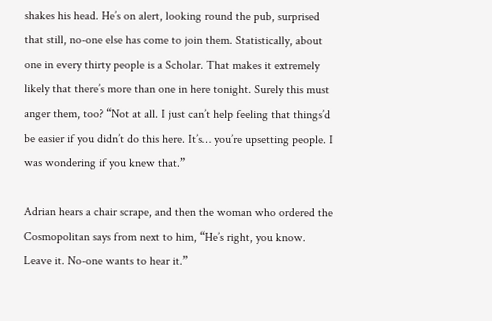shakes his head. He’s on alert, looking round the pub, surprised that still, no-one else has come to join them. Statistically, about one in every thirty people is a Scholar. That makes it extremely likely that there’s more than one in here tonight. Surely this must anger them, too? “Not at all. I just can’t help feeling that things’d be easier if you didn’t do this here. It’s… you’re upsetting people. I was wondering if you knew that.”

Adrian hears a chair scrape, and then the woman who ordered the Cosmopolitan says from next to him, “He’s right, you know. Leave it. No-one wants to hear it.”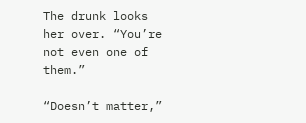The drunk looks her over. “You’re not even one of them.”

“Doesn’t matter,”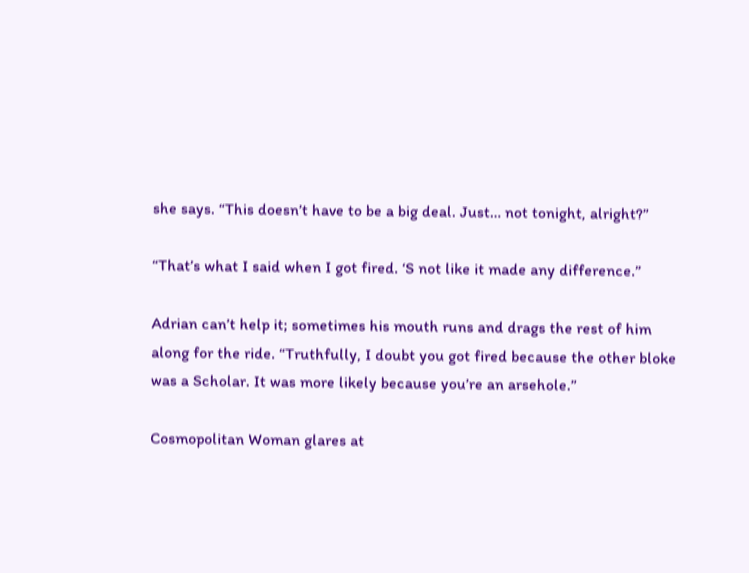she says. “This doesn’t have to be a big deal. Just… not tonight, alright?”

“That’s what I said when I got fired. ‘S not like it made any difference.”

Adrian can’t help it; sometimes his mouth runs and drags the rest of him along for the ride. “Truthfully, I doubt you got fired because the other bloke was a Scholar. It was more likely because you’re an arsehole.”

Cosmopolitan Woman glares at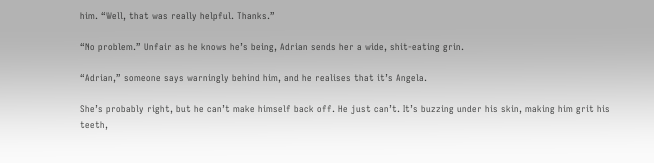him. “Well, that was really helpful. Thanks.”

“No problem.” Unfair as he knows he’s being, Adrian sends her a wide, shit-eating grin.

“Adrian,” someone says warningly behind him, and he realises that it’s Angela.

She’s probably right, but he can’t make himself back off. He just can’t. It’s buzzing under his skin, making him grit his teeth,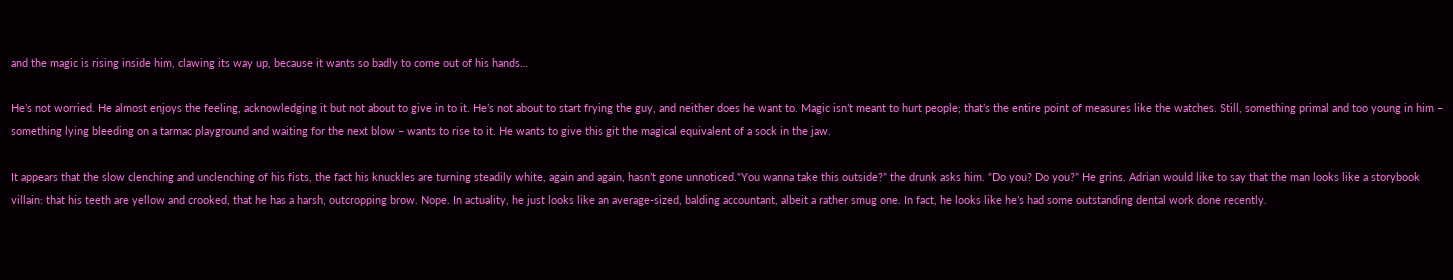and the magic is rising inside him, clawing its way up, because it wants so badly to come out of his hands…

He’s not worried. He almost enjoys the feeling, acknowledging it but not about to give in to it. He’s not about to start frying the guy, and neither does he want to. Magic isn’t meant to hurt people; that’s the entire point of measures like the watches. Still, something primal and too young in him – something lying bleeding on a tarmac playground and waiting for the next blow – wants to rise to it. He wants to give this git the magical equivalent of a sock in the jaw.

It appears that the slow clenching and unclenching of his fists, the fact his knuckles are turning steadily white, again and again, hasn’t gone unnoticed.“You wanna take this outside?” the drunk asks him. “Do you? Do you?” He grins. Adrian would like to say that the man looks like a storybook villain: that his teeth are yellow and crooked, that he has a harsh, outcropping brow. Nope. In actuality, he just looks like an average-sized, balding accountant, albeit a rather smug one. In fact, he looks like he’s had some outstanding dental work done recently.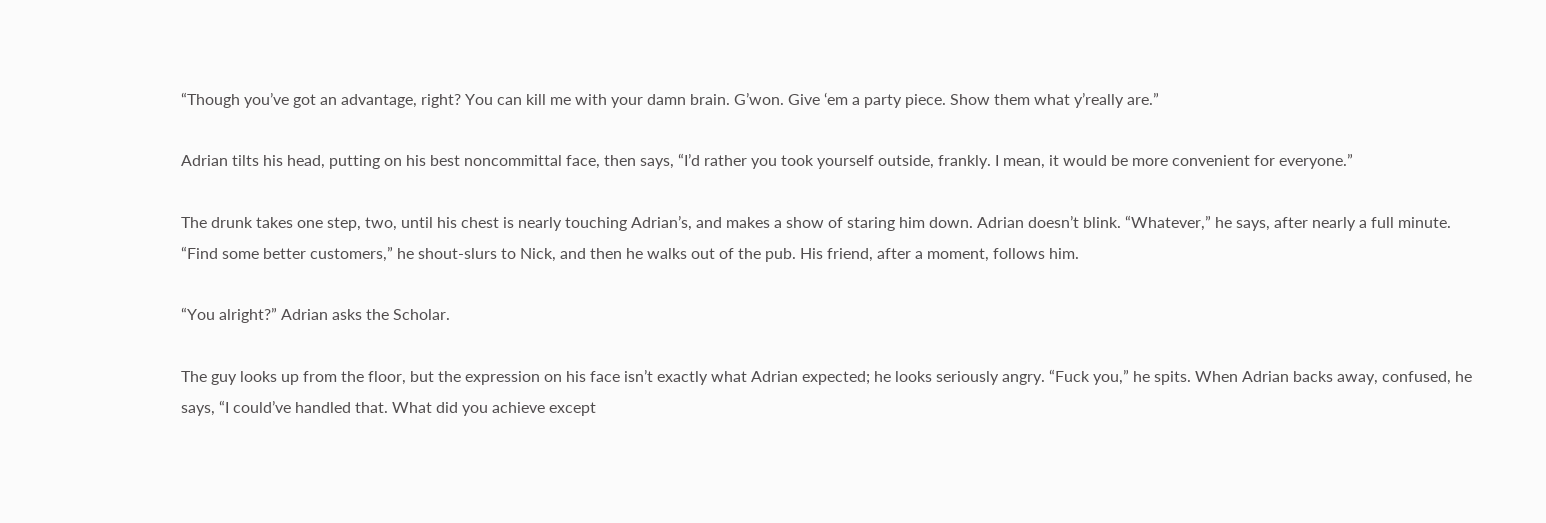“Though you’ve got an advantage, right? You can kill me with your damn brain. G’won. Give ‘em a party piece. Show them what y’really are.”

Adrian tilts his head, putting on his best noncommittal face, then says, “I’d rather you took yourself outside, frankly. I mean, it would be more convenient for everyone.”

The drunk takes one step, two, until his chest is nearly touching Adrian’s, and makes a show of staring him down. Adrian doesn’t blink. “Whatever,” he says, after nearly a full minute. “Find some better customers,” he shout-slurs to Nick, and then he walks out of the pub. His friend, after a moment, follows him.

“You alright?” Adrian asks the Scholar.

The guy looks up from the floor, but the expression on his face isn’t exactly what Adrian expected; he looks seriously angry. “Fuck you,” he spits. When Adrian backs away, confused, he says, “I could’ve handled that. What did you achieve except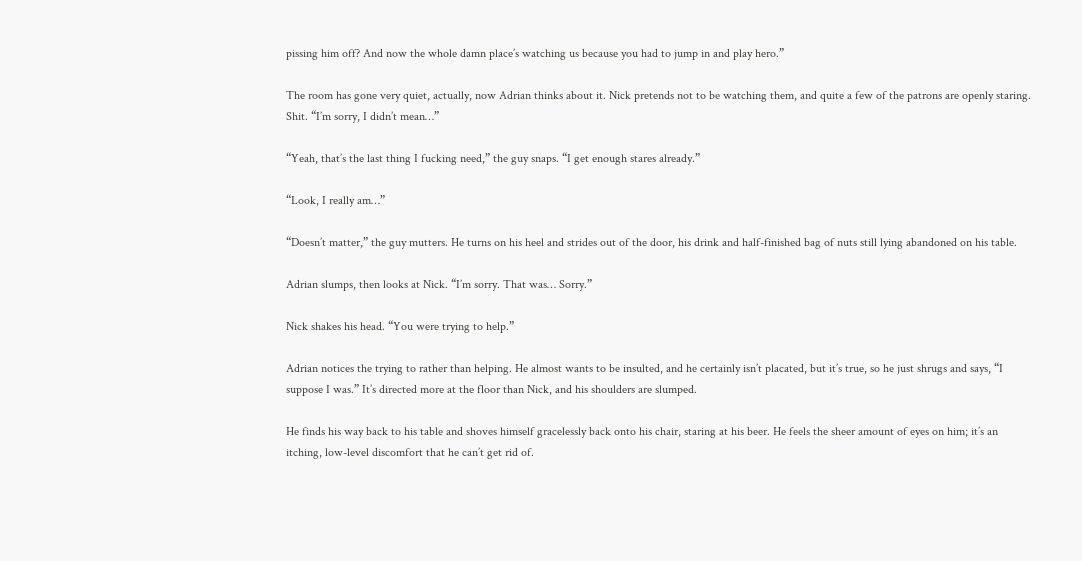pissing him off? And now the whole damn place’s watching us because you had to jump in and play hero.”

The room has gone very quiet, actually, now Adrian thinks about it. Nick pretends not to be watching them, and quite a few of the patrons are openly staring. Shit. “I’m sorry, I didn’t mean…”

“Yeah, that’s the last thing I fucking need,” the guy snaps. “I get enough stares already.”

“Look, I really am…”

“Doesn’t matter,” the guy mutters. He turns on his heel and strides out of the door, his drink and half-finished bag of nuts still lying abandoned on his table.

Adrian slumps, then looks at Nick. “I’m sorry. That was… Sorry.”

Nick shakes his head. “You were trying to help.”

Adrian notices the trying to rather than helping. He almost wants to be insulted, and he certainly isn’t placated, but it’s true, so he just shrugs and says, “I suppose I was.” It’s directed more at the floor than Nick, and his shoulders are slumped.

He finds his way back to his table and shoves himself gracelessly back onto his chair, staring at his beer. He feels the sheer amount of eyes on him; it’s an itching, low-level discomfort that he can’t get rid of.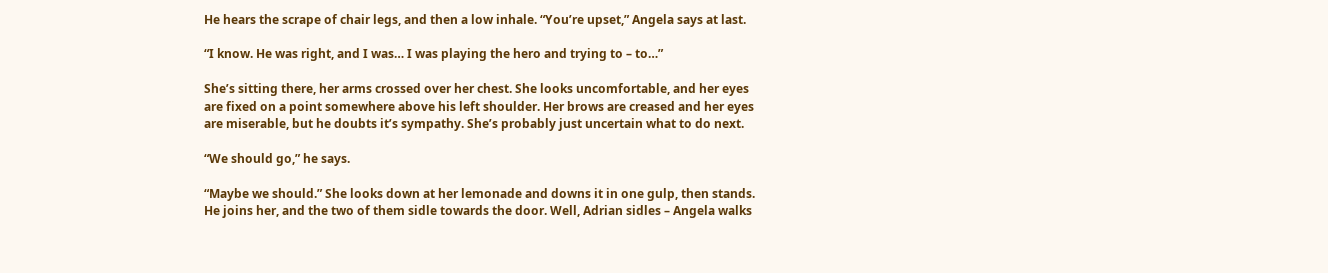He hears the scrape of chair legs, and then a low inhale. “You’re upset,” Angela says at last.

“I know. He was right, and I was… I was playing the hero and trying to – to…”

She’s sitting there, her arms crossed over her chest. She looks uncomfortable, and her eyes are fixed on a point somewhere above his left shoulder. Her brows are creased and her eyes are miserable, but he doubts it’s sympathy. She’s probably just uncertain what to do next.

“We should go,” he says.

“Maybe we should.” She looks down at her lemonade and downs it in one gulp, then stands. He joins her, and the two of them sidle towards the door. Well, Adrian sidles – Angela walks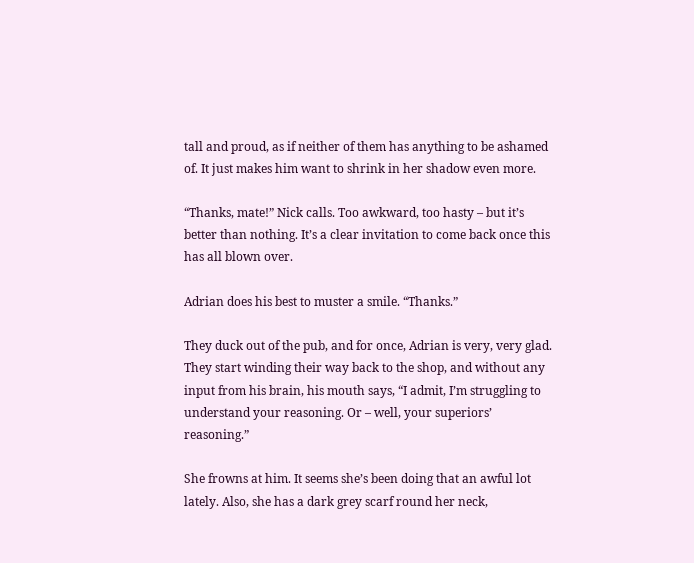tall and proud, as if neither of them has anything to be ashamed of. It just makes him want to shrink in her shadow even more.

“Thanks, mate!” Nick calls. Too awkward, too hasty – but it’s better than nothing. It’s a clear invitation to come back once this has all blown over.

Adrian does his best to muster a smile. “Thanks.”

They duck out of the pub, and for once, Adrian is very, very glad. They start winding their way back to the shop, and without any input from his brain, his mouth says, “I admit, I’m struggling to understand your reasoning. Or – well, your superiors’ reasoning.”

She frowns at him. It seems she’s been doing that an awful lot lately. Also, she has a dark grey scarf round her neck,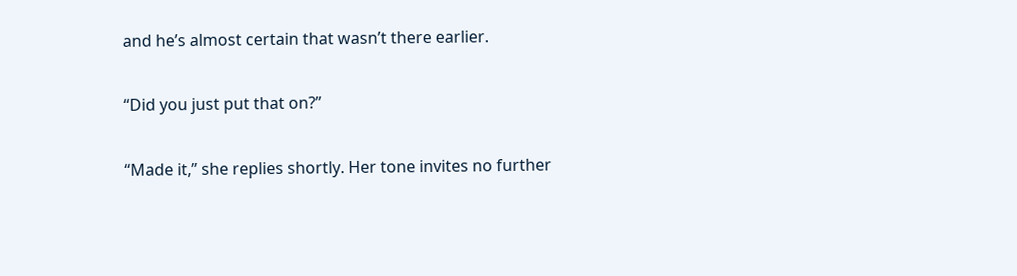and he’s almost certain that wasn’t there earlier.

“Did you just put that on?”

“Made it,” she replies shortly. Her tone invites no further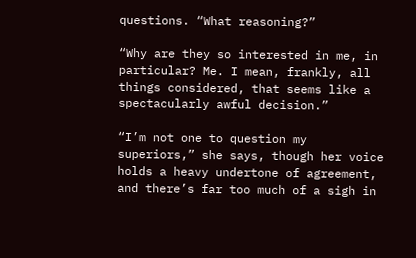questions. “What reasoning?”

“Why are they so interested in me, in particular? Me. I mean, frankly, all things considered, that seems like a spectacularly awful decision.”

“I’m not one to question my superiors,” she says, though her voice holds a heavy undertone of agreement, and there’s far too much of a sigh in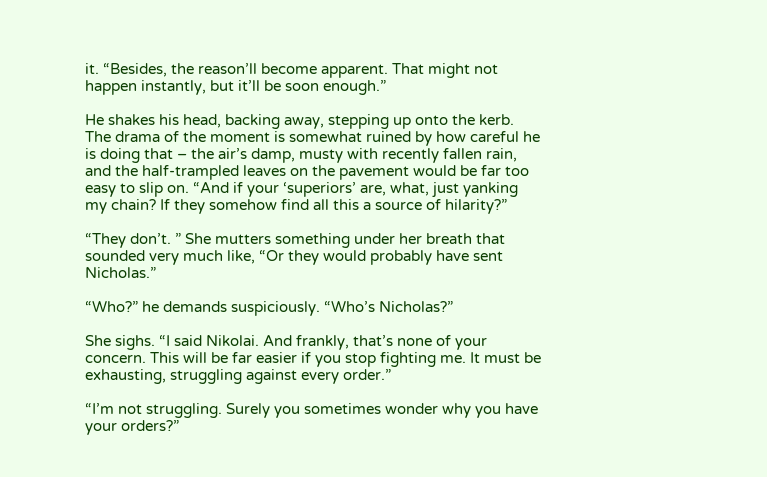it. “Besides, the reason’ll become apparent. That might not happen instantly, but it’ll be soon enough.”

He shakes his head, backing away, stepping up onto the kerb. The drama of the moment is somewhat ruined by how careful he is doing that – the air’s damp, musty with recently fallen rain, and the half-trampled leaves on the pavement would be far too easy to slip on. “And if your ‘superiors’ are, what, just yanking my chain? If they somehow find all this a source of hilarity?”

“They don’t. ” She mutters something under her breath that sounded very much like, “Or they would probably have sent Nicholas.”

“Who?” he demands suspiciously. “Who’s Nicholas?”

She sighs. “I said Nikolai. And frankly, that’s none of your concern. This will be far easier if you stop fighting me. It must be exhausting, struggling against every order.”

“I’m not struggling. Surely you sometimes wonder why you have your orders?”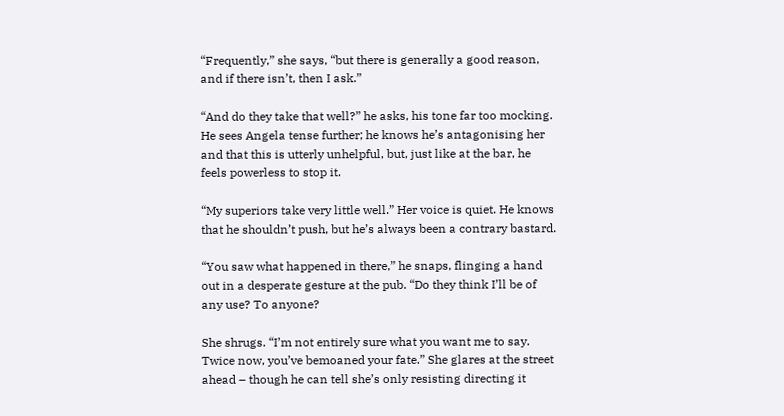“Frequently,” she says, “but there is generally a good reason, and if there isn’t, then I ask.”

“And do they take that well?” he asks, his tone far too mocking. He sees Angela tense further; he knows he’s antagonising her and that this is utterly unhelpful, but, just like at the bar, he feels powerless to stop it.

“My superiors take very little well.” Her voice is quiet. He knows that he shouldn’t push, but he’s always been a contrary bastard.

“You saw what happened in there,” he snaps, flinging a hand out in a desperate gesture at the pub. “Do they think I’ll be of any use? To anyone?

She shrugs. “I’m not entirely sure what you want me to say. Twice now, you’ve bemoaned your fate.” She glares at the street ahead – though he can tell she’s only resisting directing it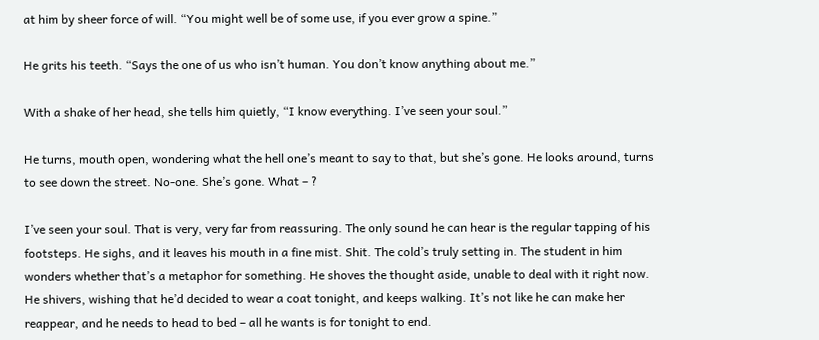at him by sheer force of will. “You might well be of some use, if you ever grow a spine.”

He grits his teeth. “Says the one of us who isn’t human. You don’t know anything about me.”

With a shake of her head, she tells him quietly, “I know everything. I’ve seen your soul.”

He turns, mouth open, wondering what the hell one’s meant to say to that, but she’s gone. He looks around, turns to see down the street. No-one. She’s gone. What – ?

I’ve seen your soul. That is very, very far from reassuring. The only sound he can hear is the regular tapping of his footsteps. He sighs, and it leaves his mouth in a fine mist. Shit. The cold’s truly setting in. The student in him wonders whether that’s a metaphor for something. He shoves the thought aside, unable to deal with it right now. He shivers, wishing that he’d decided to wear a coat tonight, and keeps walking. It’s not like he can make her reappear, and he needs to head to bed – all he wants is for tonight to end.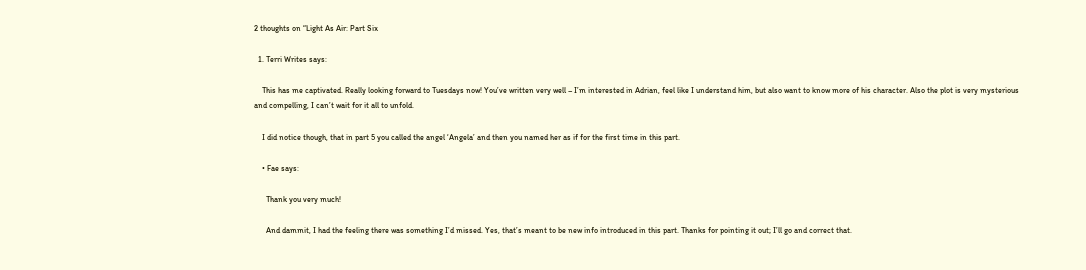2 thoughts on “Light As Air: Part Six

  1. Terri Writes says:

    This has me captivated. Really looking forward to Tuesdays now! You’ve written very well – I’m interested in Adrian, feel like I understand him, but also want to know more of his character. Also the plot is very mysterious and compelling, I can’t wait for it all to unfold.

    I did notice though, that in part 5 you called the angel ‘Angela’ and then you named her as if for the first time in this part.

    • Fae says:

      Thank you very much!

      And dammit, I had the feeling there was something I’d missed. Yes, that’s meant to be new info introduced in this part. Thanks for pointing it out; I’ll go and correct that.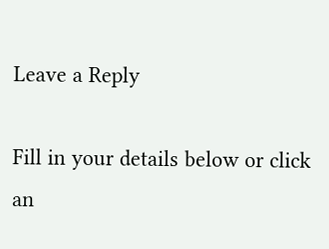Leave a Reply

Fill in your details below or click an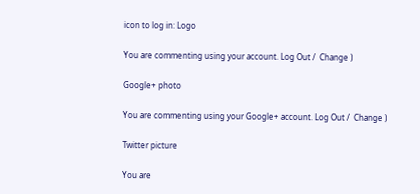icon to log in: Logo

You are commenting using your account. Log Out /  Change )

Google+ photo

You are commenting using your Google+ account. Log Out /  Change )

Twitter picture

You are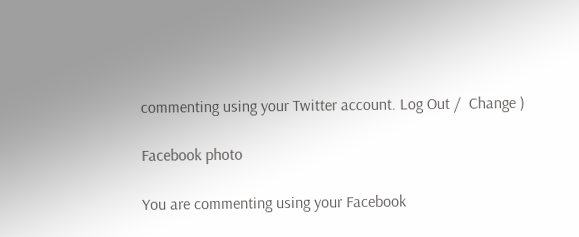commenting using your Twitter account. Log Out /  Change )

Facebook photo

You are commenting using your Facebook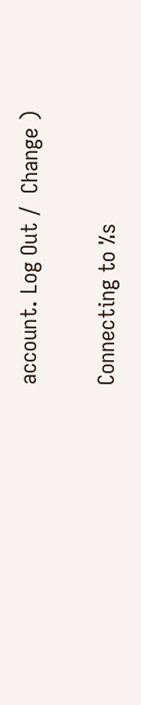account. Log Out /  Change )

Connecting to %s